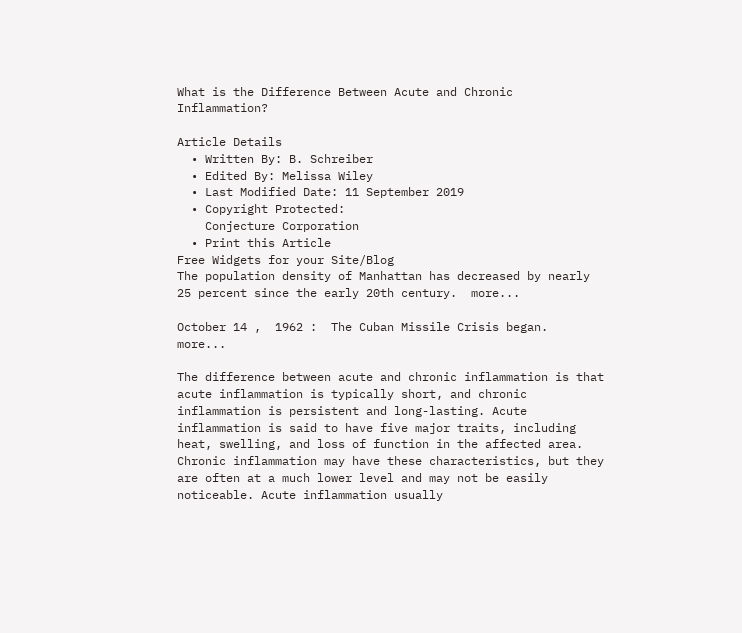What is the Difference Between Acute and Chronic Inflammation?

Article Details
  • Written By: B. Schreiber
  • Edited By: Melissa Wiley
  • Last Modified Date: 11 September 2019
  • Copyright Protected:
    Conjecture Corporation
  • Print this Article
Free Widgets for your Site/Blog
The population density of Manhattan has decreased by nearly 25 percent since the early 20th century.  more...

October 14 ,  1962 :  The Cuban Missile Crisis began.  more...

The difference between acute and chronic inflammation is that acute inflammation is typically short, and chronic inflammation is persistent and long-lasting. Acute inflammation is said to have five major traits, including heat, swelling, and loss of function in the affected area. Chronic inflammation may have these characteristics, but they are often at a much lower level and may not be easily noticeable. Acute inflammation usually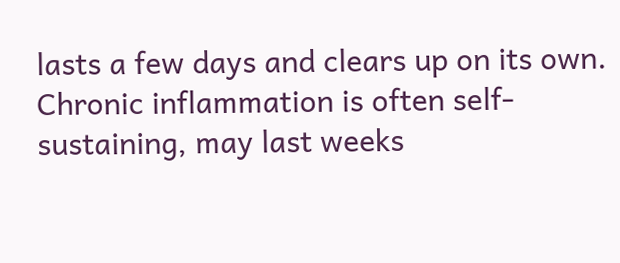lasts a few days and clears up on its own. Chronic inflammation is often self-sustaining, may last weeks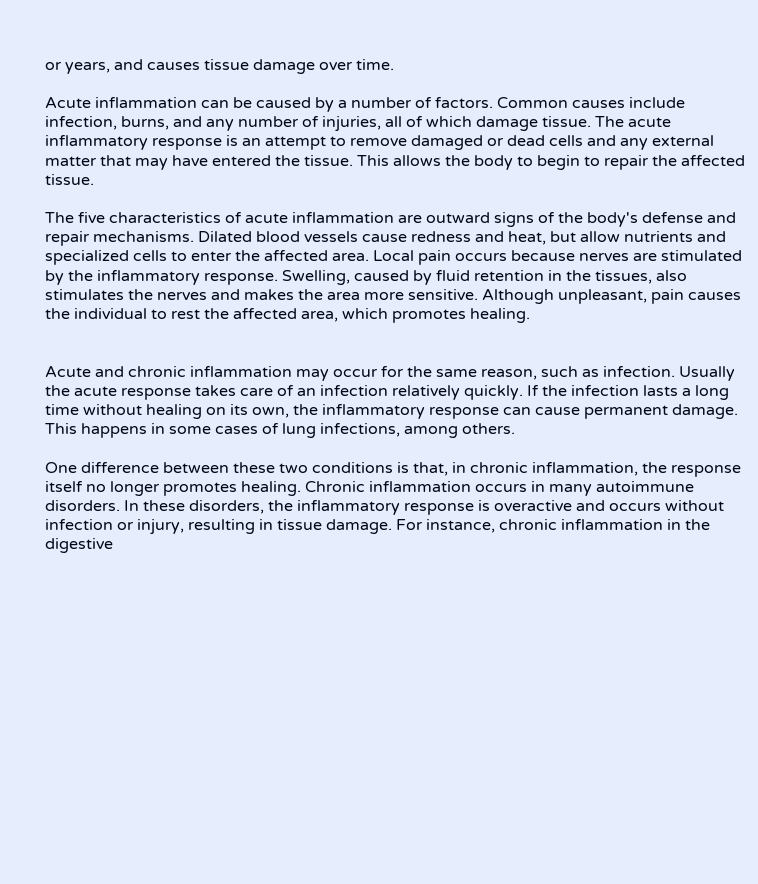or years, and causes tissue damage over time.

Acute inflammation can be caused by a number of factors. Common causes include infection, burns, and any number of injuries, all of which damage tissue. The acute inflammatory response is an attempt to remove damaged or dead cells and any external matter that may have entered the tissue. This allows the body to begin to repair the affected tissue.

The five characteristics of acute inflammation are outward signs of the body's defense and repair mechanisms. Dilated blood vessels cause redness and heat, but allow nutrients and specialized cells to enter the affected area. Local pain occurs because nerves are stimulated by the inflammatory response. Swelling, caused by fluid retention in the tissues, also stimulates the nerves and makes the area more sensitive. Although unpleasant, pain causes the individual to rest the affected area, which promotes healing.


Acute and chronic inflammation may occur for the same reason, such as infection. Usually the acute response takes care of an infection relatively quickly. If the infection lasts a long time without healing on its own, the inflammatory response can cause permanent damage. This happens in some cases of lung infections, among others.

One difference between these two conditions is that, in chronic inflammation, the response itself no longer promotes healing. Chronic inflammation occurs in many autoimmune disorders. In these disorders, the inflammatory response is overactive and occurs without infection or injury, resulting in tissue damage. For instance, chronic inflammation in the digestive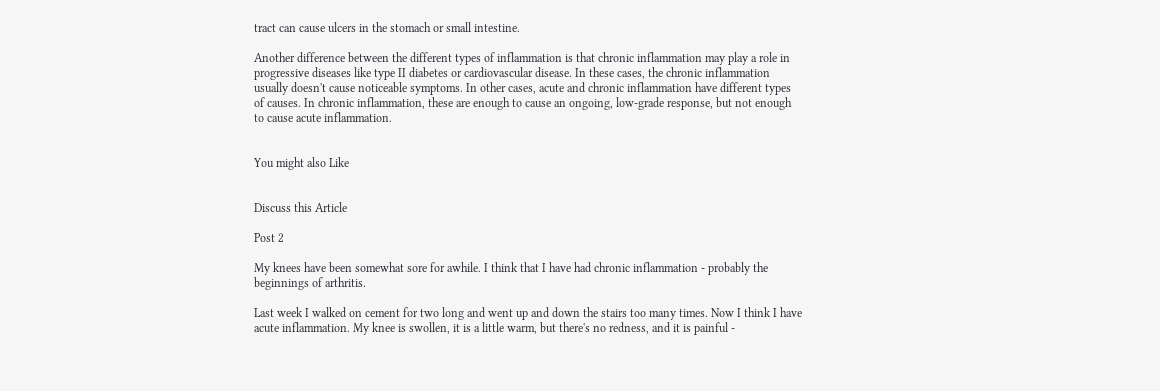tract can cause ulcers in the stomach or small intestine.

Another difference between the different types of inflammation is that chronic inflammation may play a role in progressive diseases like type II diabetes or cardiovascular disease. In these cases, the chronic inflammation usually doesn't cause noticeable symptoms. In other cases, acute and chronic inflammation have different types of causes. In chronic inflammation, these are enough to cause an ongoing, low-grade response, but not enough to cause acute inflammation.


You might also Like


Discuss this Article

Post 2

My knees have been somewhat sore for awhile. I think that I have had chronic inflammation - probably the beginnings of arthritis.

Last week I walked on cement for two long and went up and down the stairs too many times. Now I think I have acute inflammation. My knee is swollen, it is a little warm, but there's no redness, and it is painful -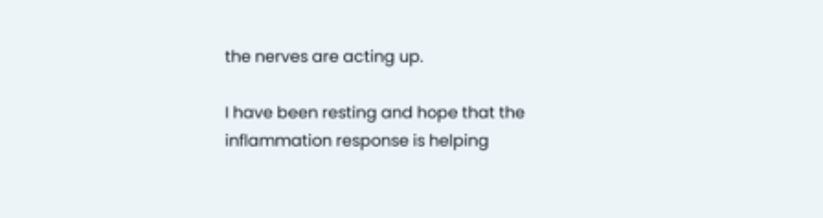the nerves are acting up.

I have been resting and hope that the inflammation response is helping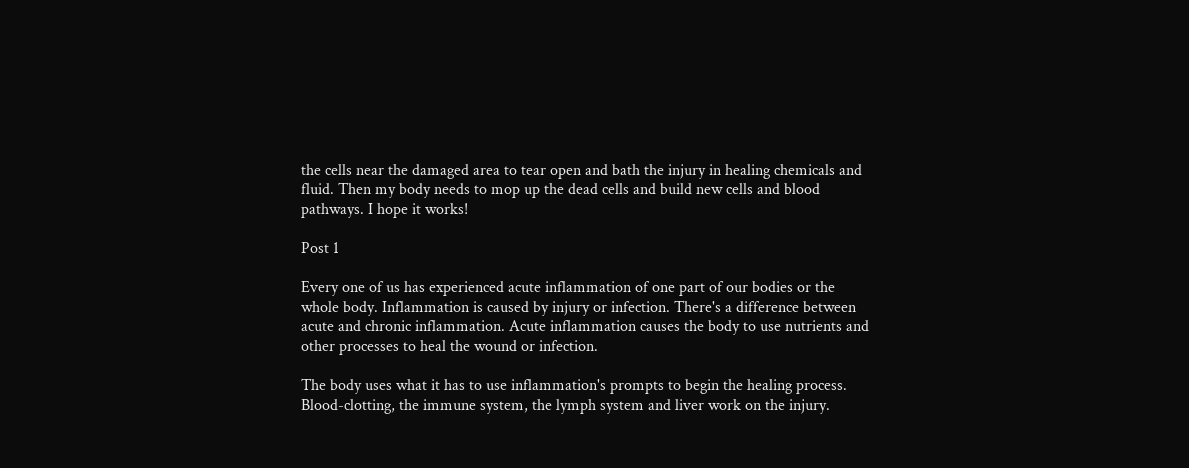the cells near the damaged area to tear open and bath the injury in healing chemicals and fluid. Then my body needs to mop up the dead cells and build new cells and blood pathways. I hope it works!

Post 1

Every one of us has experienced acute inflammation of one part of our bodies or the whole body. Inflammation is caused by injury or infection. There's a difference between acute and chronic inflammation. Acute inflammation causes the body to use nutrients and other processes to heal the wound or infection.

The body uses what it has to use inflammation's prompts to begin the healing process. Blood-clotting, the immune system, the lymph system and liver work on the injury.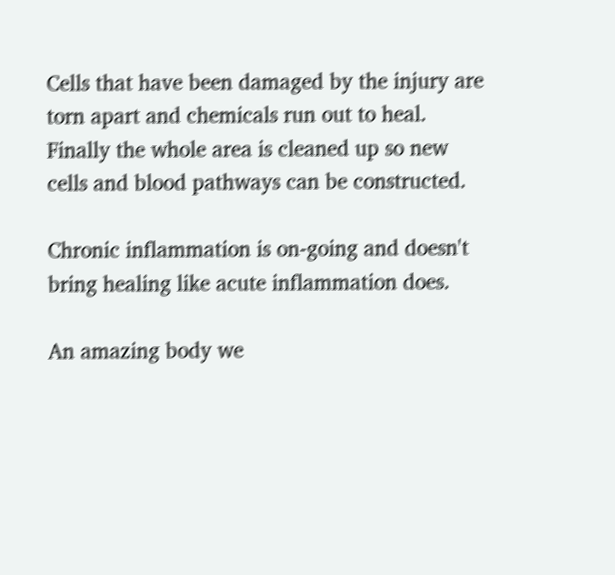Cells that have been damaged by the injury are torn apart and chemicals run out to heal. Finally the whole area is cleaned up so new cells and blood pathways can be constructed.

Chronic inflammation is on-going and doesn't bring healing like acute inflammation does.

An amazing body we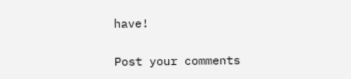have!

Post your comments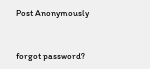Post Anonymously


forgot password?